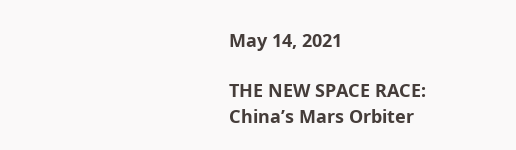May 14, 2021

THE NEW SPACE RACE: China’s Mars Orbiter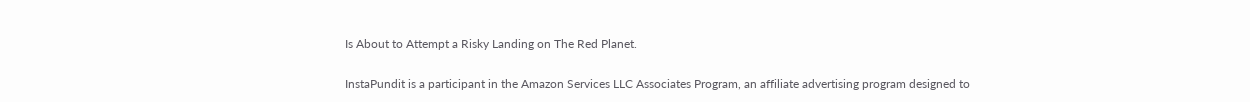Is About to Attempt a Risky Landing on The Red Planet.

InstaPundit is a participant in the Amazon Services LLC Associates Program, an affiliate advertising program designed to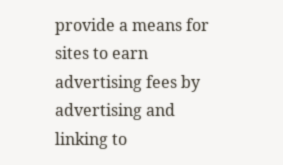provide a means for sites to earn advertising fees by advertising and linking to